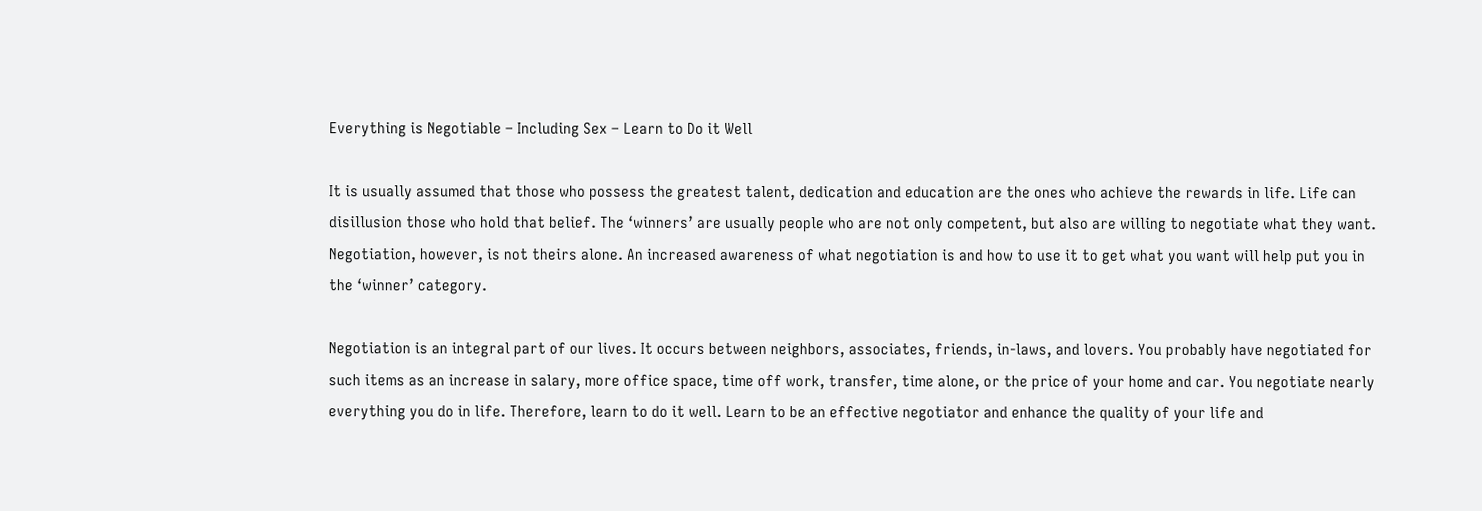Everything is Negotiable – Including Sex – Learn to Do it Well

It is usually assumed that those who possess the greatest talent, dedication and education are the ones who achieve the rewards in life. Life can disillusion those who hold that belief. The ‘winners’ are usually people who are not only competent, but also are willing to negotiate what they want. Negotiation, however, is not theirs alone. An increased awareness of what negotiation is and how to use it to get what you want will help put you in the ‘winner’ category.

Negotiation is an integral part of our lives. It occurs between neighbors, associates, friends, in-laws, and lovers. You probably have negotiated for such items as an increase in salary, more office space, time off work, transfer, time alone, or the price of your home and car. You negotiate nearly everything you do in life. Therefore, learn to do it well. Learn to be an effective negotiator and enhance the quality of your life and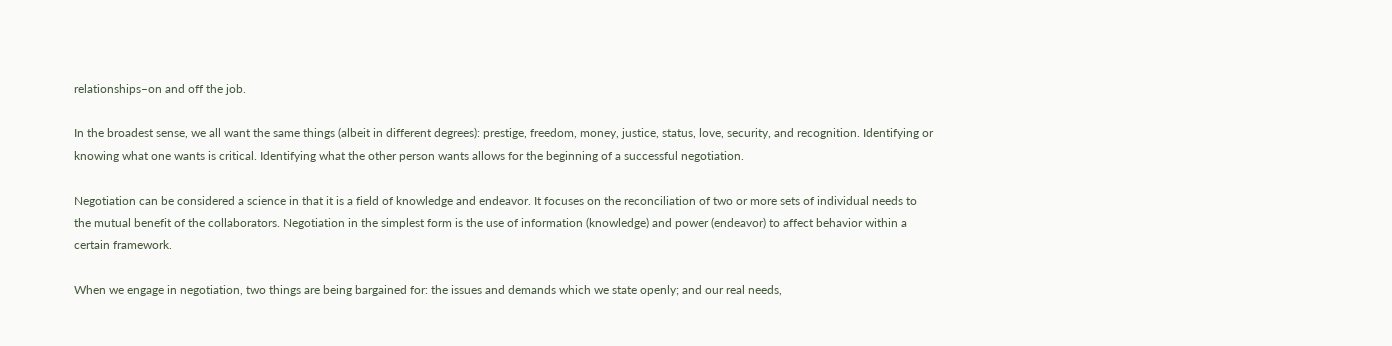relationships–on and off the job.

In the broadest sense, we all want the same things (albeit in different degrees): prestige, freedom, money, justice, status, love, security, and recognition. Identifying or knowing what one wants is critical. Identifying what the other person wants allows for the beginning of a successful negotiation.

Negotiation can be considered a science in that it is a field of knowledge and endeavor. It focuses on the reconciliation of two or more sets of individual needs to the mutual benefit of the collaborators. Negotiation in the simplest form is the use of information (knowledge) and power (endeavor) to affect behavior within a certain framework.

When we engage in negotiation, two things are being bargained for: the issues and demands which we state openly; and our real needs,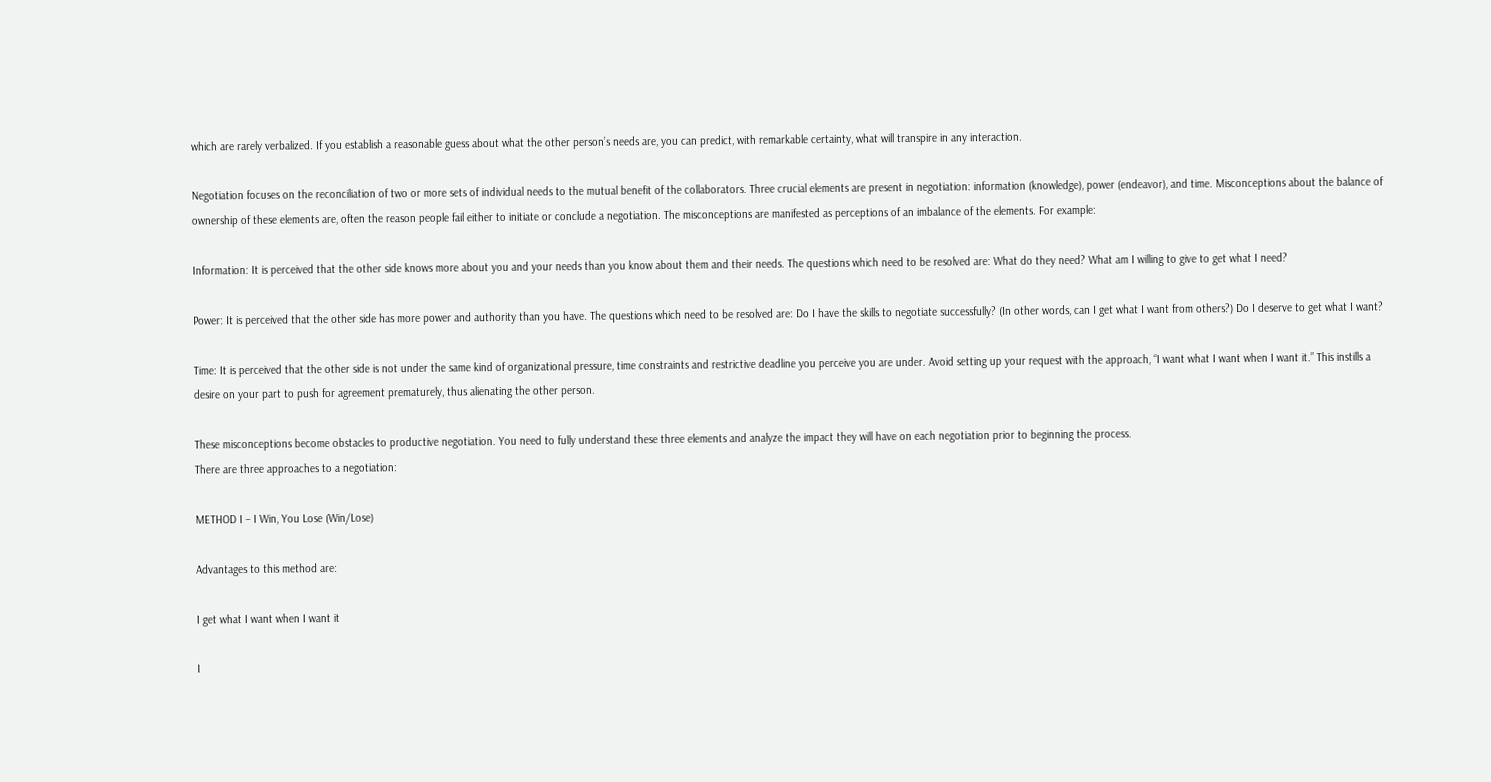which are rarely verbalized. If you establish a reasonable guess about what the other person’s needs are, you can predict, with remarkable certainty, what will transpire in any interaction.

Negotiation focuses on the reconciliation of two or more sets of individual needs to the mutual benefit of the collaborators. Three crucial elements are present in negotiation: information (knowledge), power (endeavor), and time. Misconceptions about the balance of ownership of these elements are, often the reason people fail either to initiate or conclude a negotiation. The misconceptions are manifested as perceptions of an imbalance of the elements. For example:

Information: It is perceived that the other side knows more about you and your needs than you know about them and their needs. The questions which need to be resolved are: What do they need? What am I willing to give to get what I need?

Power: It is perceived that the other side has more power and authority than you have. The questions which need to be resolved are: Do I have the skills to negotiate successfully? (In other words, can I get what I want from others?) Do I deserve to get what I want?

Time: It is perceived that the other side is not under the same kind of organizational pressure, time constraints and restrictive deadline you perceive you are under. Avoid setting up your request with the approach, “I want what I want when I want it.” This instills a desire on your part to push for agreement prematurely, thus alienating the other person.

These misconceptions become obstacles to productive negotiation. You need to fully understand these three elements and analyze the impact they will have on each negotiation prior to beginning the process.
There are three approaches to a negotiation:

METHOD I – I Win, You Lose (Win/Lose)

Advantages to this method are:

I get what I want when I want it

I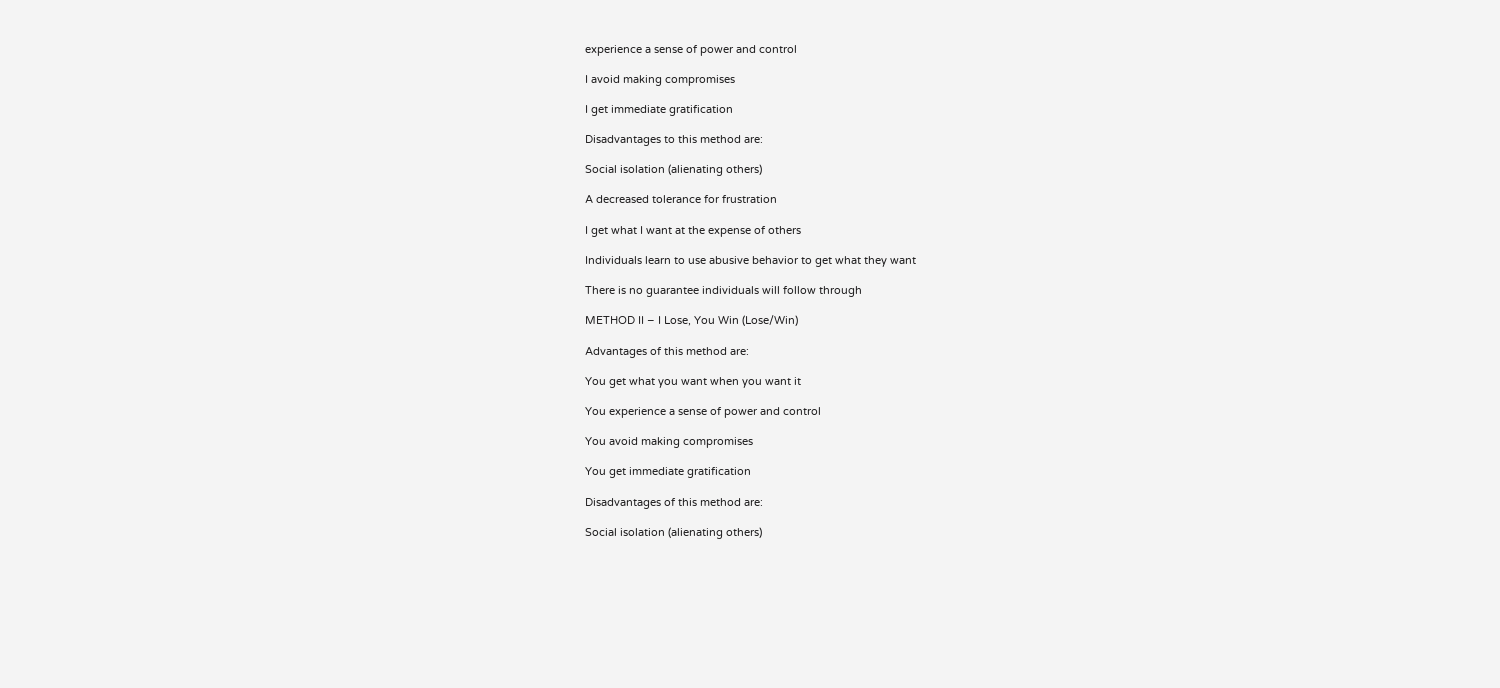experience a sense of power and control

I avoid making compromises

I get immediate gratification

Disadvantages to this method are:

Social isolation (alienating others)

A decreased tolerance for frustration

I get what I want at the expense of others

Individuals learn to use abusive behavior to get what they want

There is no guarantee individuals will follow through

METHOD II – I Lose, You Win (Lose/Win)

Advantages of this method are:

You get what you want when you want it

You experience a sense of power and control

You avoid making compromises

You get immediate gratification

Disadvantages of this method are:

Social isolation (alienating others)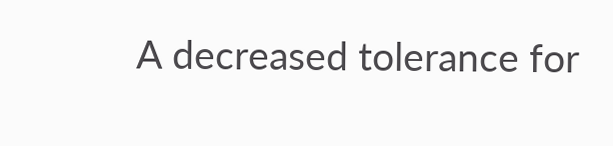A decreased tolerance for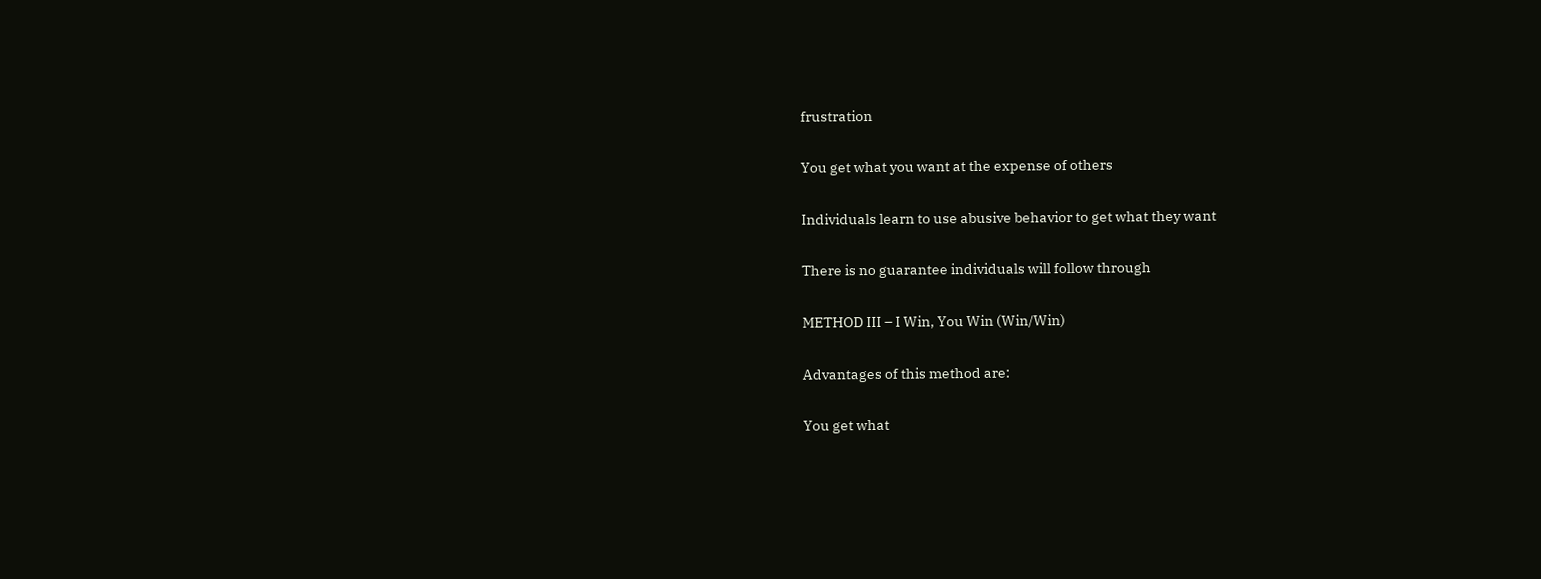frustration

You get what you want at the expense of others

Individuals learn to use abusive behavior to get what they want

There is no guarantee individuals will follow through

METHOD III – I Win, You Win (Win/Win)

Advantages of this method are:

You get what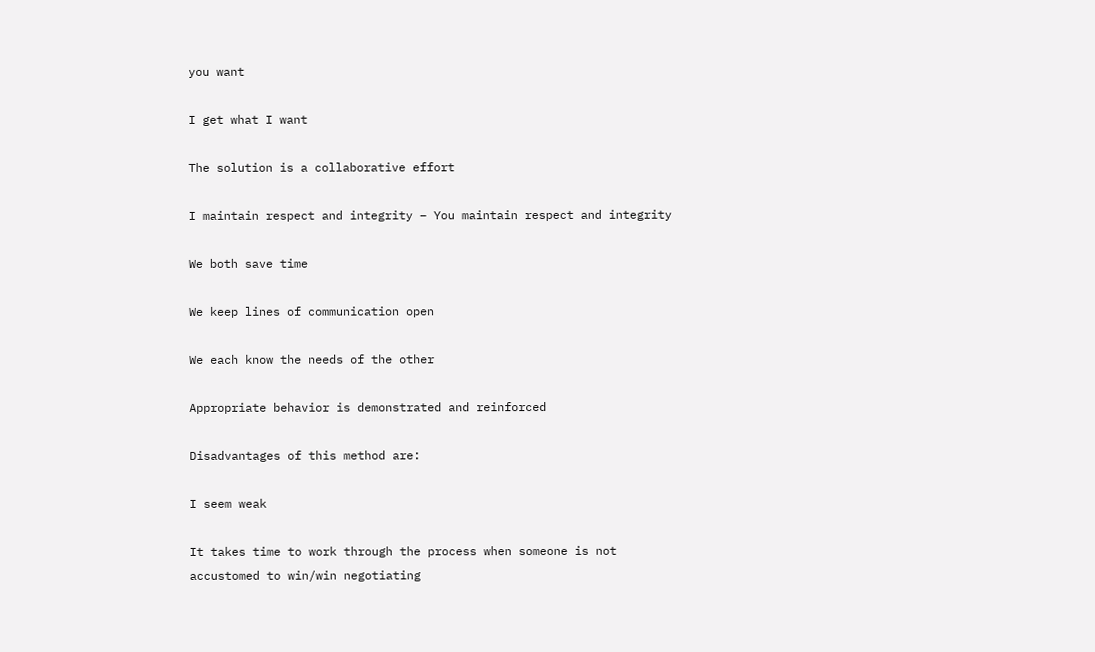you want

I get what I want

The solution is a collaborative effort

I maintain respect and integrity – You maintain respect and integrity

We both save time

We keep lines of communication open

We each know the needs of the other

Appropriate behavior is demonstrated and reinforced

Disadvantages of this method are:

I seem weak

It takes time to work through the process when someone is not accustomed to win/win negotiating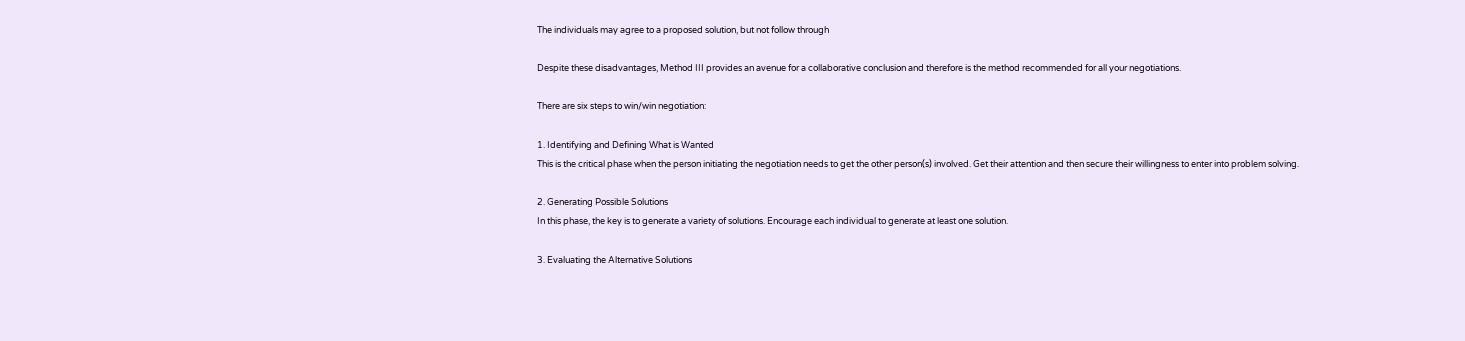The individuals may agree to a proposed solution, but not follow through

Despite these disadvantages, Method III provides an avenue for a collaborative conclusion and therefore is the method recommended for all your negotiations.

There are six steps to win/win negotiation:

1. Identifying and Defining What is Wanted
This is the critical phase when the person initiating the negotiation needs to get the other person(s) involved. Get their attention and then secure their willingness to enter into problem solving.

2. Generating Possible Solutions
In this phase, the key is to generate a variety of solutions. Encourage each individual to generate at least one solution.

3. Evaluating the Alternative Solutions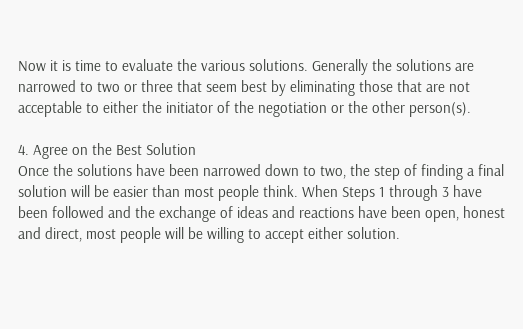Now it is time to evaluate the various solutions. Generally the solutions are narrowed to two or three that seem best by eliminating those that are not acceptable to either the initiator of the negotiation or the other person(s).

4. Agree on the Best Solution
Once the solutions have been narrowed down to two, the step of finding a final solution will be easier than most people think. When Steps 1 through 3 have been followed and the exchange of ideas and reactions have been open, honest and direct, most people will be willing to accept either solution.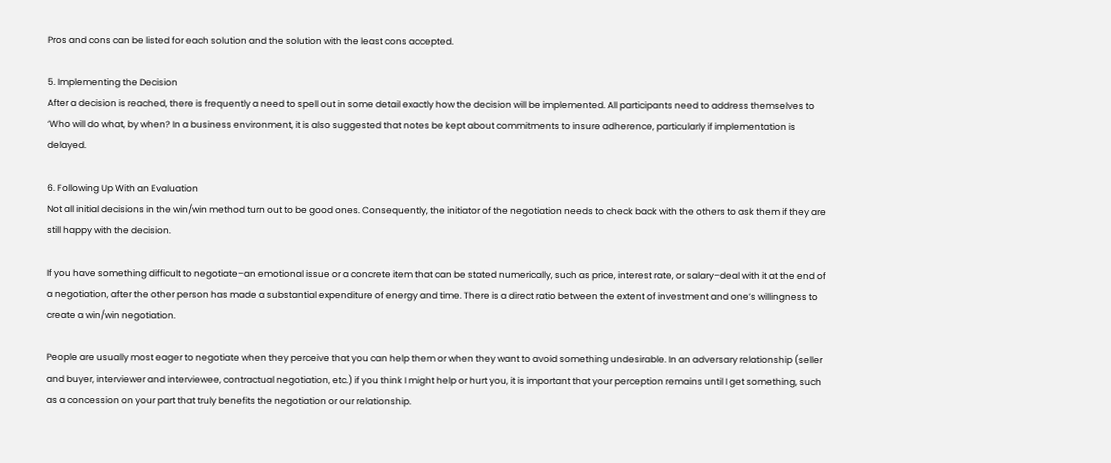Pros and cons can be listed for each solution and the solution with the least cons accepted.

5. Implementing the Decision
After a decision is reached, there is frequently a need to spell out in some detail exactly how the decision will be implemented. All participants need to address themselves to ‘Who will do what, by when? In a business environment, it is also suggested that notes be kept about commitments to insure adherence, particularly if implementation is delayed.

6. Following Up With an Evaluation
Not all initial decisions in the win/win method turn out to be good ones. Consequently, the initiator of the negotiation needs to check back with the others to ask them if they are still happy with the decision.

If you have something difficult to negotiate–an emotional issue or a concrete item that can be stated numerically, such as price, interest rate, or salary–deal with it at the end of a negotiation, after the other person has made a substantial expenditure of energy and time. There is a direct ratio between the extent of investment and one’s willingness to create a win/win negotiation.

People are usually most eager to negotiate when they perceive that you can help them or when they want to avoid something undesirable. In an adversary relationship (seller and buyer, interviewer and interviewee, contractual negotiation, etc.) if you think I might help or hurt you, it is important that your perception remains until I get something, such as a concession on your part that truly benefits the negotiation or our relationship.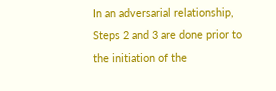In an adversarial relationship, Steps 2 and 3 are done prior to the initiation of the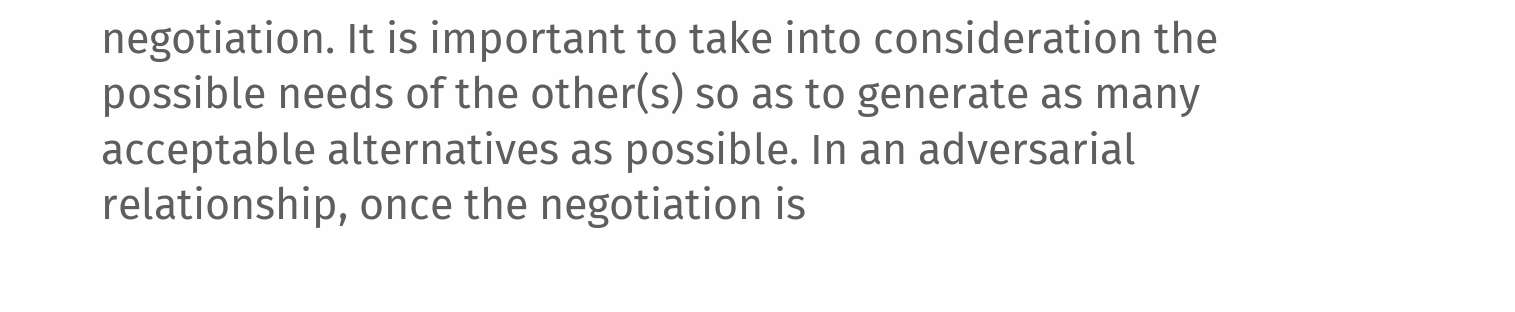negotiation. It is important to take into consideration the possible needs of the other(s) so as to generate as many acceptable alternatives as possible. In an adversarial relationship, once the negotiation is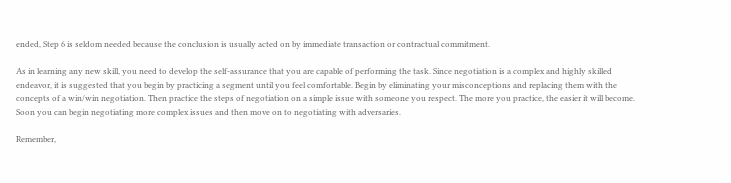ended, Step 6 is seldom needed because the conclusion is usually acted on by immediate transaction or contractual commitment.

As in learning any new skill, you need to develop the self-assurance that you are capable of performing the task. Since negotiation is a complex and highly skilled endeavor, it is suggested that you begin by practicing a segment until you feel comfortable. Begin by eliminating your misconceptions and replacing them with the concepts of a win/win negotiation. Then practice the steps of negotiation on a simple issue with someone you respect. The more you practice, the easier it will become. Soon you can begin negotiating more complex issues and then move on to negotiating with adversaries.

Remember,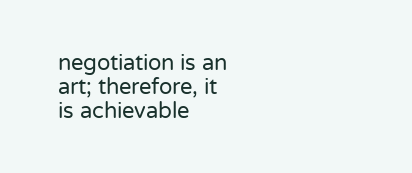negotiation is an art; therefore, it is achievable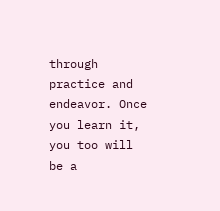through practice and endeavor. Once you learn it, you too will be a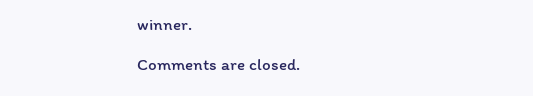winner.

Comments are closed.